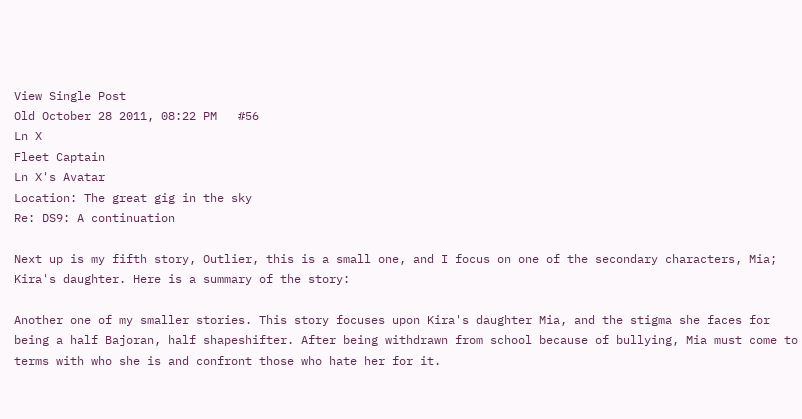View Single Post
Old October 28 2011, 08:22 PM   #56
Ln X
Fleet Captain
Ln X's Avatar
Location: The great gig in the sky
Re: DS9: A continuation

Next up is my fifth story, Outlier, this is a small one, and I focus on one of the secondary characters, Mia; Kira's daughter. Here is a summary of the story:

Another one of my smaller stories. This story focuses upon Kira's daughter Mia, and the stigma she faces for being a half Bajoran, half shapeshifter. After being withdrawn from school because of bullying, Mia must come to terms with who she is and confront those who hate her for it.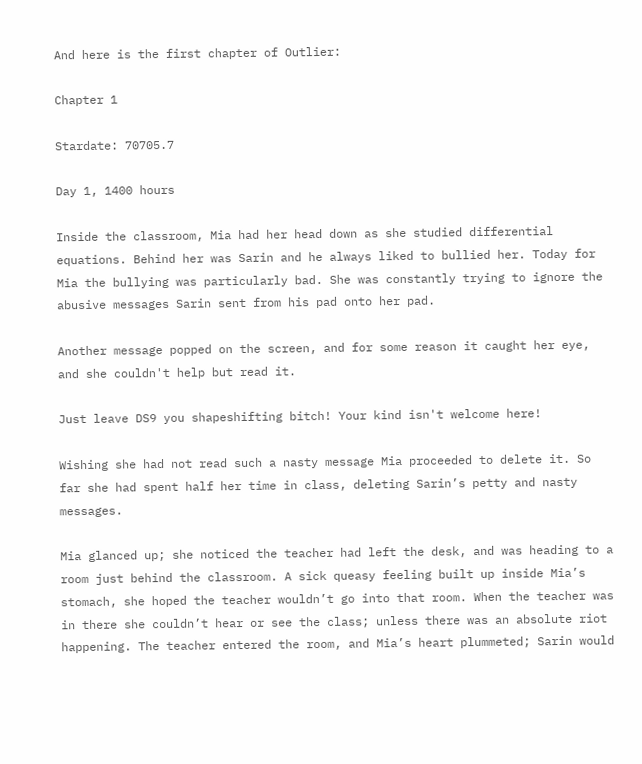And here is the first chapter of Outlier:

Chapter 1

Stardate: 70705.7

Day 1, 1400 hours

Inside the classroom, Mia had her head down as she studied differential equations. Behind her was Sarin and he always liked to bullied her. Today for Mia the bullying was particularly bad. She was constantly trying to ignore the abusive messages Sarin sent from his pad onto her pad.

Another message popped on the screen, and for some reason it caught her eye, and she couldn't help but read it.

Just leave DS9 you shapeshifting bitch! Your kind isn't welcome here!

Wishing she had not read such a nasty message Mia proceeded to delete it. So far she had spent half her time in class, deleting Sarin’s petty and nasty messages.

Mia glanced up; she noticed the teacher had left the desk, and was heading to a room just behind the classroom. A sick queasy feeling built up inside Mia’s stomach, she hoped the teacher wouldn’t go into that room. When the teacher was in there she couldn’t hear or see the class; unless there was an absolute riot happening. The teacher entered the room, and Mia’s heart plummeted; Sarin would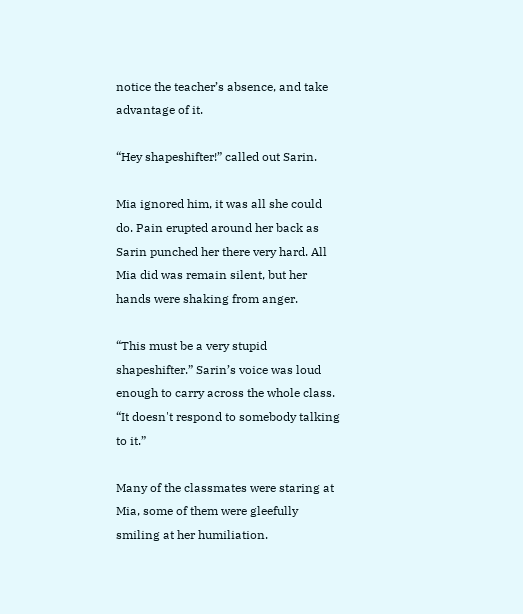notice the teacher’s absence, and take advantage of it.

“Hey shapeshifter!” called out Sarin.

Mia ignored him, it was all she could do. Pain erupted around her back as Sarin punched her there very hard. All Mia did was remain silent, but her hands were shaking from anger.

“This must be a very stupid shapeshifter.” Sarin’s voice was loud enough to carry across the whole class. “It doesn't respond to somebody talking to it.”

Many of the classmates were staring at Mia, some of them were gleefully smiling at her humiliation.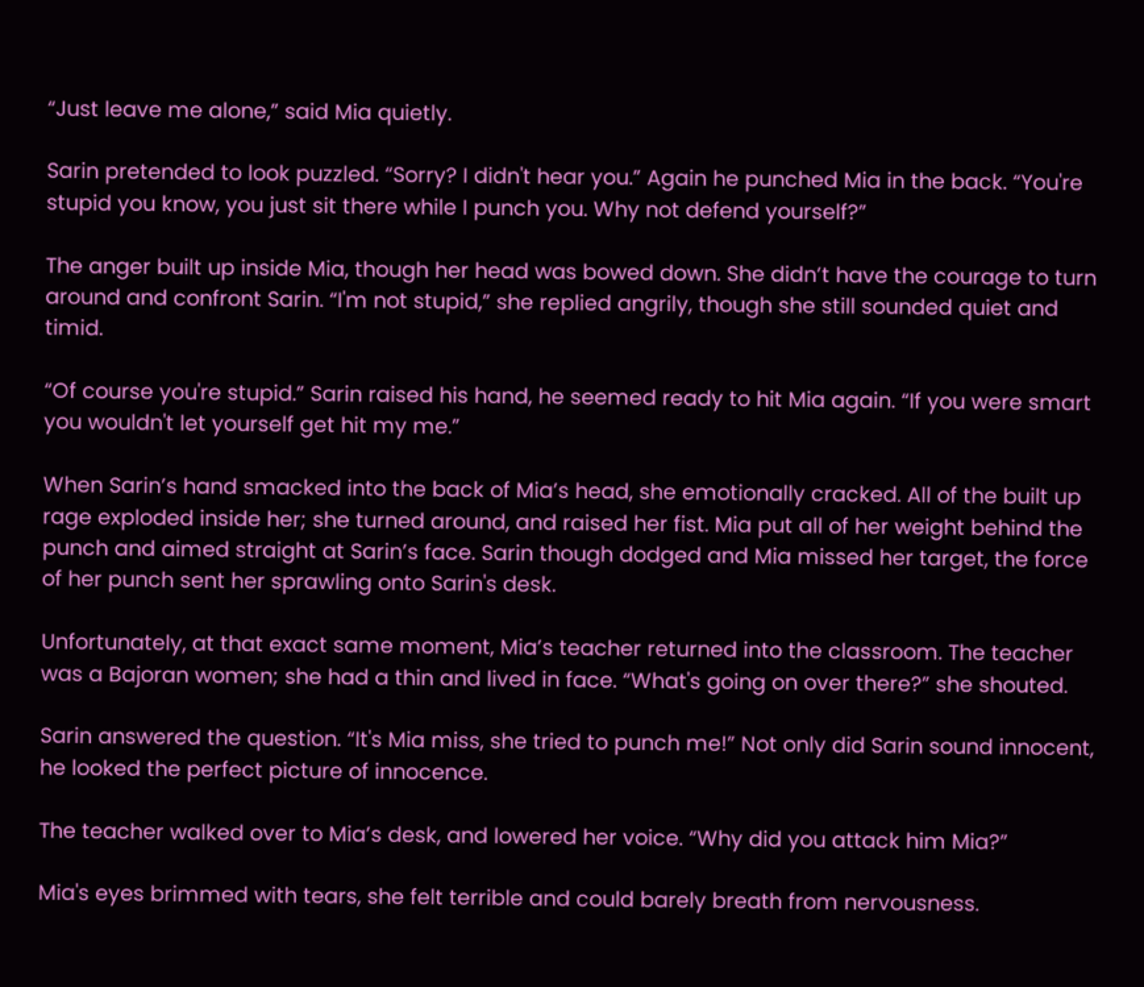“Just leave me alone,” said Mia quietly.

Sarin pretended to look puzzled. “Sorry? I didn't hear you.” Again he punched Mia in the back. “You're stupid you know, you just sit there while I punch you. Why not defend yourself?”

The anger built up inside Mia, though her head was bowed down. She didn’t have the courage to turn around and confront Sarin. “I'm not stupid,” she replied angrily, though she still sounded quiet and timid.

“Of course you're stupid.” Sarin raised his hand, he seemed ready to hit Mia again. “If you were smart you wouldn't let yourself get hit my me.”

When Sarin’s hand smacked into the back of Mia’s head, she emotionally cracked. All of the built up rage exploded inside her; she turned around, and raised her fist. Mia put all of her weight behind the punch and aimed straight at Sarin’s face. Sarin though dodged and Mia missed her target, the force of her punch sent her sprawling onto Sarin's desk.

Unfortunately, at that exact same moment, Mia’s teacher returned into the classroom. The teacher was a Bajoran women; she had a thin and lived in face. “What's going on over there?” she shouted.

Sarin answered the question. “It's Mia miss, she tried to punch me!” Not only did Sarin sound innocent, he looked the perfect picture of innocence.

The teacher walked over to Mia’s desk, and lowered her voice. “Why did you attack him Mia?”

Mia's eyes brimmed with tears, she felt terrible and could barely breath from nervousness.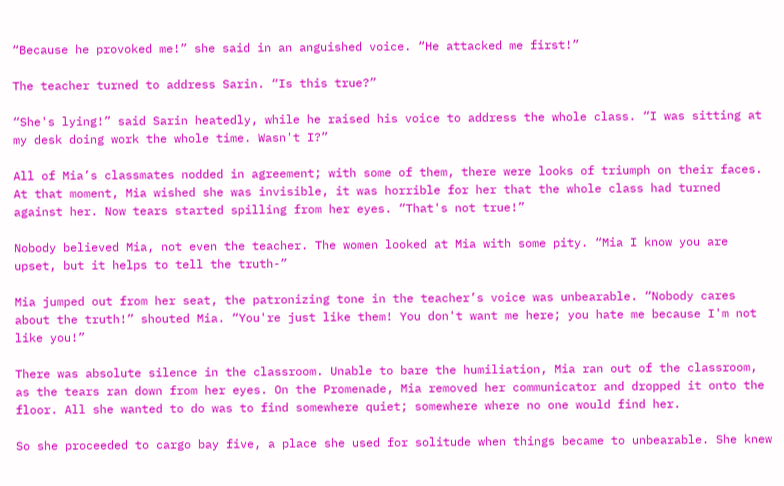“Because he provoked me!” she said in an anguished voice. “He attacked me first!”

The teacher turned to address Sarin. “Is this true?”

“She's lying!” said Sarin heatedly, while he raised his voice to address the whole class. “I was sitting at my desk doing work the whole time. Wasn't I?”

All of Mia’s classmates nodded in agreement; with some of them, there were looks of triumph on their faces. At that moment, Mia wished she was invisible, it was horrible for her that the whole class had turned against her. Now tears started spilling from her eyes. “That's not true!”

Nobody believed Mia, not even the teacher. The women looked at Mia with some pity. “Mia I know you are upset, but it helps to tell the truth-”

Mia jumped out from her seat, the patronizing tone in the teacher’s voice was unbearable. “Nobody cares about the truth!” shouted Mia. “You're just like them! You don't want me here; you hate me because I'm not like you!”

There was absolute silence in the classroom. Unable to bare the humiliation, Mia ran out of the classroom, as the tears ran down from her eyes. On the Promenade, Mia removed her communicator and dropped it onto the floor. All she wanted to do was to find somewhere quiet; somewhere where no one would find her.

So she proceeded to cargo bay five, a place she used for solitude when things became to unbearable. She knew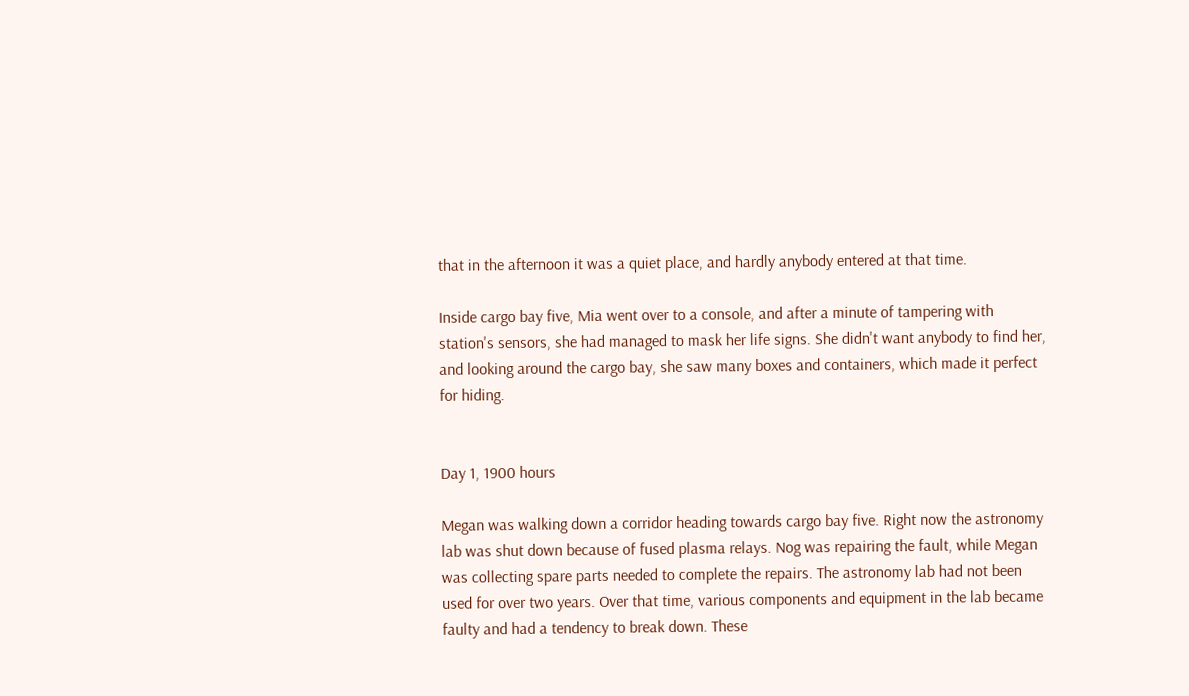that in the afternoon it was a quiet place, and hardly anybody entered at that time.

Inside cargo bay five, Mia went over to a console, and after a minute of tampering with station's sensors, she had managed to mask her life signs. She didn't want anybody to find her, and looking around the cargo bay, she saw many boxes and containers, which made it perfect for hiding.


Day 1, 1900 hours

Megan was walking down a corridor heading towards cargo bay five. Right now the astronomy lab was shut down because of fused plasma relays. Nog was repairing the fault, while Megan was collecting spare parts needed to complete the repairs. The astronomy lab had not been used for over two years. Over that time, various components and equipment in the lab became faulty and had a tendency to break down. These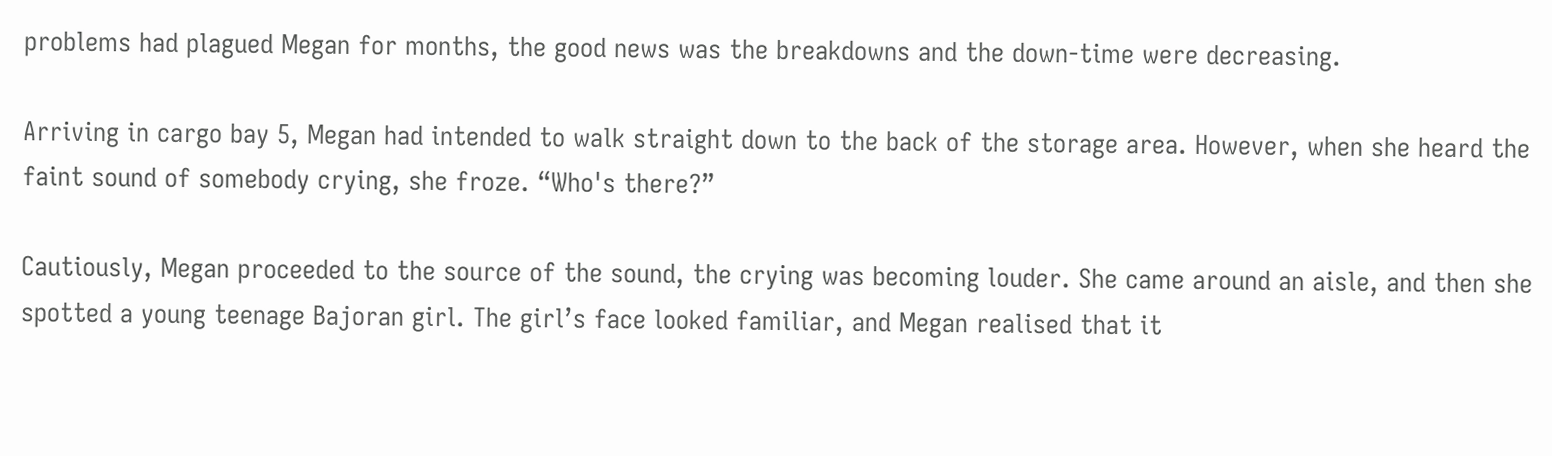problems had plagued Megan for months, the good news was the breakdowns and the down-time were decreasing.

Arriving in cargo bay 5, Megan had intended to walk straight down to the back of the storage area. However, when she heard the faint sound of somebody crying, she froze. “Who's there?”

Cautiously, Megan proceeded to the source of the sound, the crying was becoming louder. She came around an aisle, and then she spotted a young teenage Bajoran girl. The girl’s face looked familiar, and Megan realised that it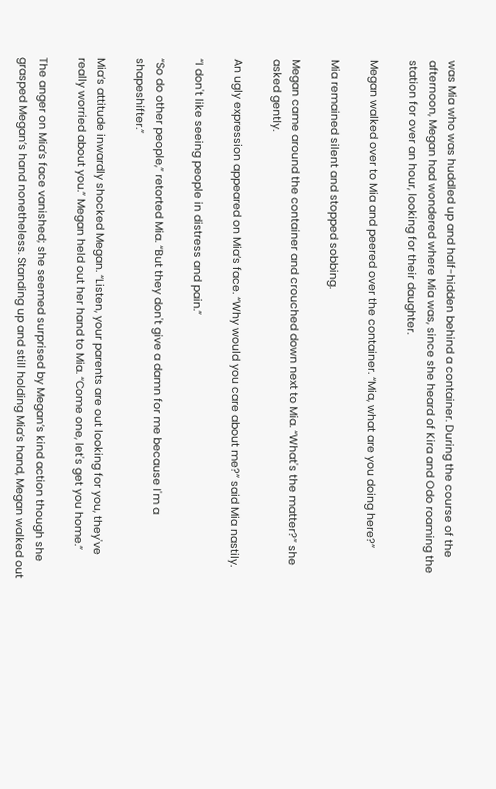was Mia who was huddled up and half-hidden behind a container. During the course of the afternoon, Megan had wondered where Mia was, since she heard of Kira and Odo roaming the station for over an hour, looking for their daughter.

Megan walked over to Mia and peered over the container. “Mia, what are you doing here?”

Mia remained silent and stopped sobbing.

Megan came around the container and crouched down next to Mia. “What's the matter?” she asked gently.

An ugly expression appeared on Mia’s face. “Why would you care about me?” said Mia nastily.

“I don't like seeing people in distress and pain.”

“So do other people,” retorted Mia. “But they don't give a damn for me because I'm a shapeshifter.”

Mia’s attitude inwardly shocked Megan. “Listen, your parents are out looking for you, they've really worried about you.” Megan held out her hand to Mia. “Come one, let's get you home.”

The anger on Mia’s face vanished; she seemed surprised by Megan’s kind action though she grasped Megan’s hand nonetheless. Standing up and still holding Mia’s hand, Megan walked out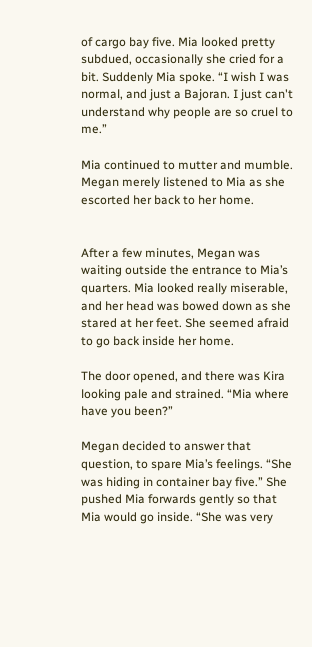of cargo bay five. Mia looked pretty subdued, occasionally she cried for a bit. Suddenly Mia spoke. “I wish I was normal, and just a Bajoran. I just can't understand why people are so cruel to me.”

Mia continued to mutter and mumble. Megan merely listened to Mia as she escorted her back to her home.


After a few minutes, Megan was waiting outside the entrance to Mia’s quarters. Mia looked really miserable, and her head was bowed down as she stared at her feet. She seemed afraid to go back inside her home.

The door opened, and there was Kira looking pale and strained. “Mia where have you been?”

Megan decided to answer that question, to spare Mia’s feelings. “She was hiding in container bay five.” She pushed Mia forwards gently so that Mia would go inside. “She was very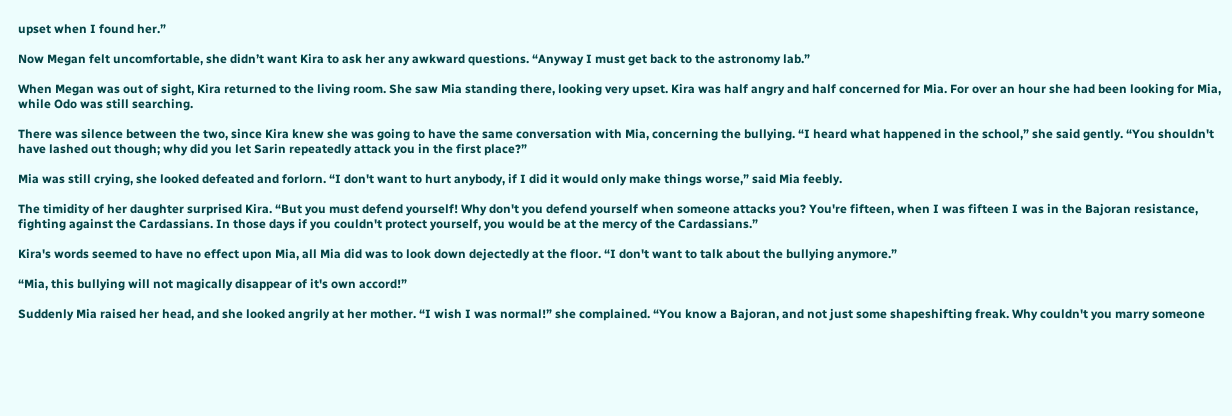upset when I found her.”

Now Megan felt uncomfortable, she didn’t want Kira to ask her any awkward questions. “Anyway I must get back to the astronomy lab.”

When Megan was out of sight, Kira returned to the living room. She saw Mia standing there, looking very upset. Kira was half angry and half concerned for Mia. For over an hour she had been looking for Mia, while Odo was still searching.

There was silence between the two, since Kira knew she was going to have the same conversation with Mia, concerning the bullying. “I heard what happened in the school,” she said gently. “You shouldn't have lashed out though; why did you let Sarin repeatedly attack you in the first place?”

Mia was still crying, she looked defeated and forlorn. “I don't want to hurt anybody, if I did it would only make things worse,” said Mia feebly.

The timidity of her daughter surprised Kira. “But you must defend yourself! Why don't you defend yourself when someone attacks you? You're fifteen, when I was fifteen I was in the Bajoran resistance, fighting against the Cardassians. In those days if you couldn't protect yourself, you would be at the mercy of the Cardassians.”

Kira's words seemed to have no effect upon Mia, all Mia did was to look down dejectedly at the floor. “I don't want to talk about the bullying anymore.”

“Mia, this bullying will not magically disappear of it's own accord!”

Suddenly Mia raised her head, and she looked angrily at her mother. “I wish I was normal!” she complained. “You know a Bajoran, and not just some shapeshifting freak. Why couldn't you marry someone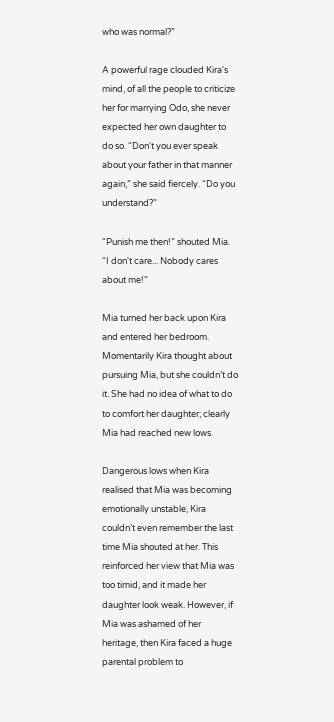who was normal?”

A powerful rage clouded Kira's mind, of all the people to criticize her for marrying Odo, she never expected her own daughter to do so. “Don't you ever speak about your father in that manner again,” she said fiercely. “Do you understand?”

“Punish me then!” shouted Mia. “I don't care... Nobody cares about me!”

Mia turned her back upon Kira and entered her bedroom. Momentarily Kira thought about pursuing Mia, but she couldn’t do it. She had no idea of what to do to comfort her daughter; clearly Mia had reached new lows.

Dangerous lows when Kira realised that Mia was becoming emotionally unstable, Kira couldn’t even remember the last time Mia shouted at her. This reinforced her view that Mia was too timid, and it made her daughter look weak. However, if Mia was ashamed of her heritage, then Kira faced a huge parental problem to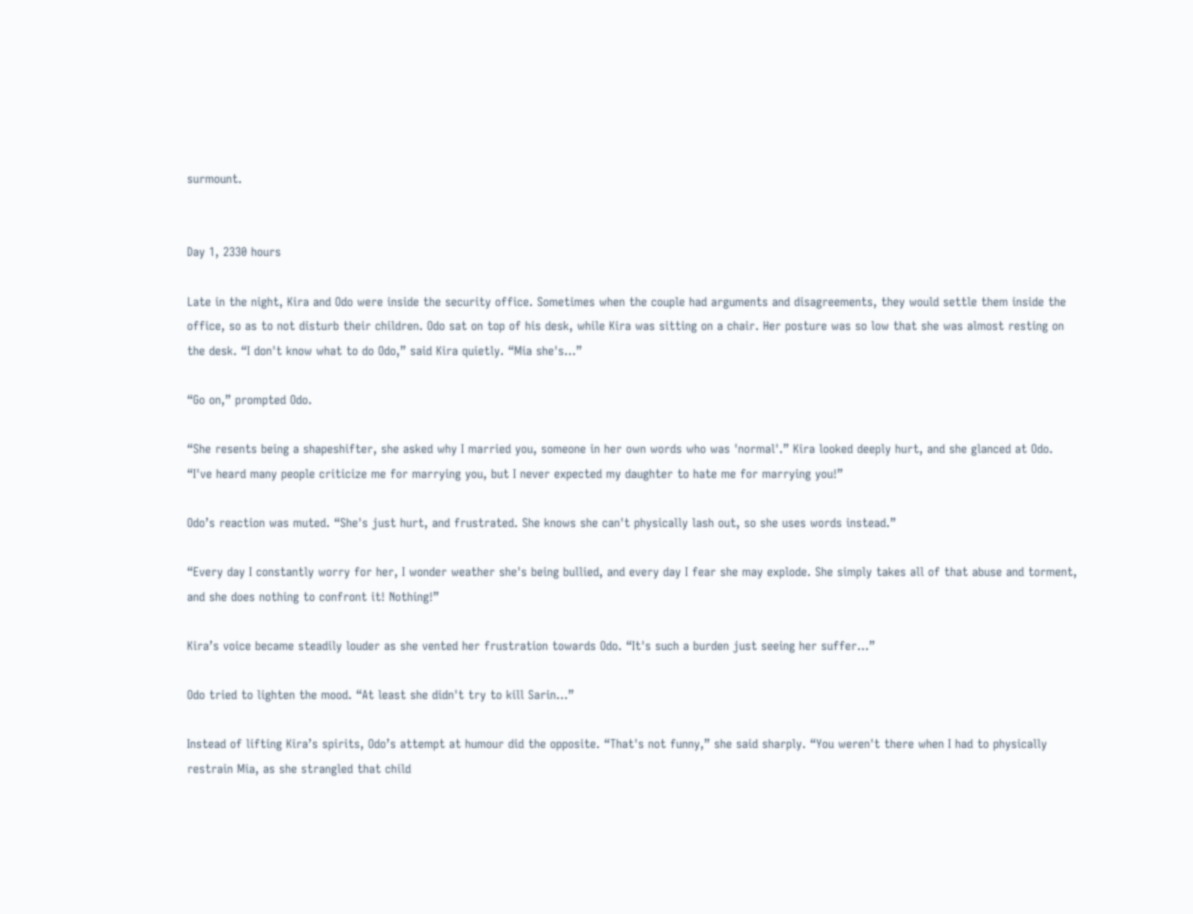surmount.


Day 1, 2330 hours

Late in the night, Kira and Odo were inside the security office. Sometimes when the couple had arguments and disagreements, they would settle them inside the office, so as to not disturb their children. Odo sat on top of his desk, while Kira was sitting on a chair. Her posture was so low that she was almost resting on the desk. “I don't know what to do Odo,” said Kira quietly. “Mia she's...”

“Go on,” prompted Odo.

“She resents being a shapeshifter, she asked why I married you, someone in her own words who was 'normal'.” Kira looked deeply hurt, and she glanced at Odo. “I've heard many people criticize me for marrying you, but I never expected my daughter to hate me for marrying you!”

Odo’s reaction was muted. “She's just hurt, and frustrated. She knows she can't physically lash out, so she uses words instead.”

“Every day I constantly worry for her, I wonder weather she's being bullied, and every day I fear she may explode. She simply takes all of that abuse and torment, and she does nothing to confront it! Nothing!”

Kira’s voice became steadily louder as she vented her frustration towards Odo. “It's such a burden just seeing her suffer...”

Odo tried to lighten the mood. “At least she didn't try to kill Sarin...”

Instead of lifting Kira’s spirits, Odo’s attempt at humour did the opposite. “That's not funny,” she said sharply. “You weren't there when I had to physically restrain Mia, as she strangled that child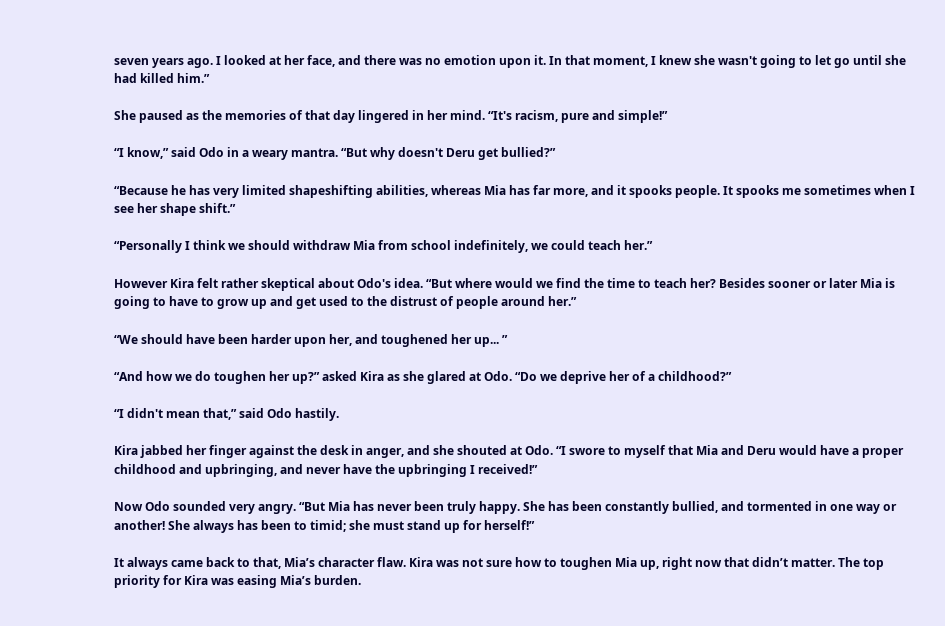seven years ago. I looked at her face, and there was no emotion upon it. In that moment, I knew she wasn't going to let go until she had killed him.”

She paused as the memories of that day lingered in her mind. “It's racism, pure and simple!”

“I know,” said Odo in a weary mantra. “But why doesn't Deru get bullied?”

“Because he has very limited shapeshifting abilities, whereas Mia has far more, and it spooks people. It spooks me sometimes when I see her shape shift.”

“Personally I think we should withdraw Mia from school indefinitely, we could teach her.”

However Kira felt rather skeptical about Odo's idea. “But where would we find the time to teach her? Besides sooner or later Mia is going to have to grow up and get used to the distrust of people around her.”

“We should have been harder upon her, and toughened her up... ”

“And how we do toughen her up?” asked Kira as she glared at Odo. “Do we deprive her of a childhood?”

“I didn't mean that,” said Odo hastily.

Kira jabbed her finger against the desk in anger, and she shouted at Odo. “I swore to myself that Mia and Deru would have a proper childhood and upbringing, and never have the upbringing I received!”

Now Odo sounded very angry. “But Mia has never been truly happy. She has been constantly bullied, and tormented in one way or another! She always has been to timid; she must stand up for herself!”

It always came back to that, Mia’s character flaw. Kira was not sure how to toughen Mia up, right now that didn’t matter. The top priority for Kira was easing Mia’s burden.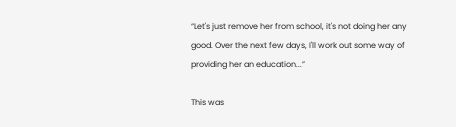“Let's just remove her from school, it's not doing her any good. Over the next few days, I'll work out some way of providing her an education...”

This was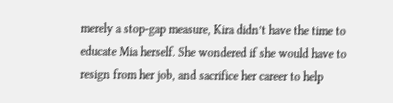merely a stop-gap measure, Kira didn’t have the time to educate Mia herself. She wondered if she would have to resign from her job, and sacrifice her career to help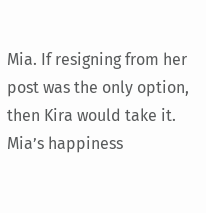Mia. If resigning from her post was the only option, then Kira would take it. Mia’s happiness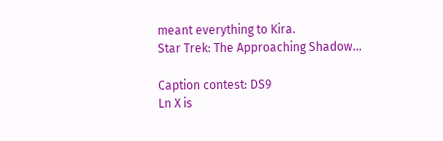meant everything to Kira.
Star Trek: The Approaching Shadow...

Caption contest: DS9
Ln X is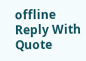offline   Reply With Quote